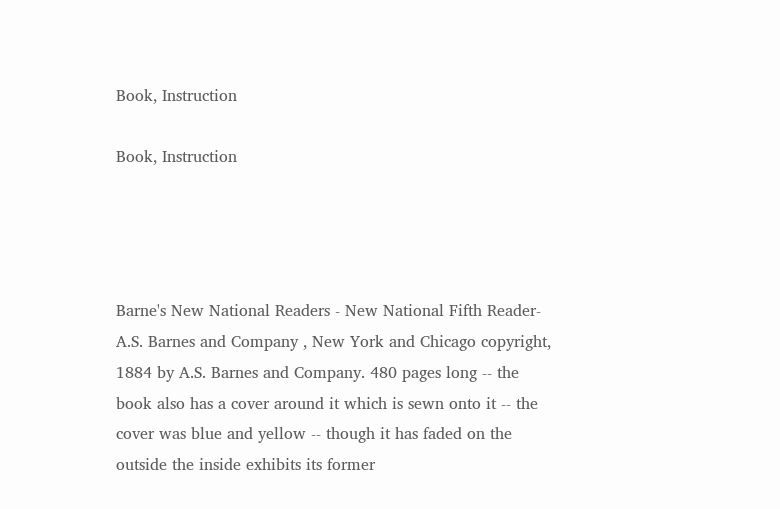Book, Instruction

Book, Instruction




Barne's New National Readers - New National Fifth Reader- A.S. Barnes and Company , New York and Chicago copyright, 1884 by A.S. Barnes and Company. 480 pages long -- the book also has a cover around it which is sewn onto it -- the cover was blue and yellow -- though it has faded on the outside the inside exhibits its former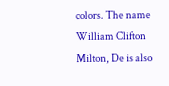colors. The name William Clifton Milton, De is also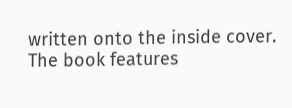written onto the inside cover. The book features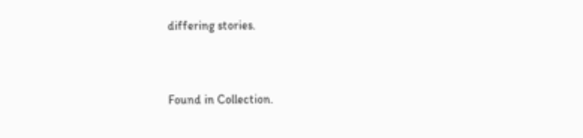differing stories.


Found in Collection.